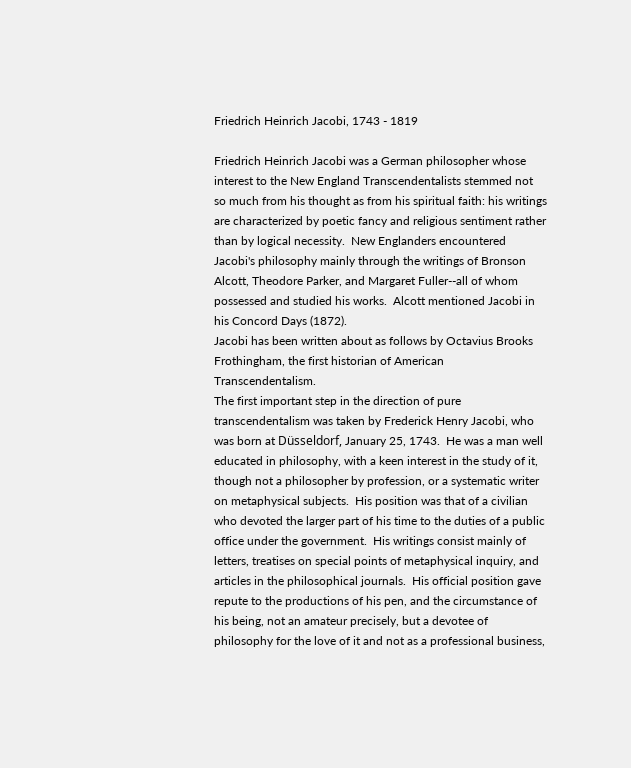Friedrich Heinrich Jacobi, 1743 - 1819

Friedrich Heinrich Jacobi was a German philosopher whose interest to the New England Transcendentalists stemmed not so much from his thought as from his spiritual faith: his writings are characterized by poetic fancy and religious sentiment rather than by logical necessity.  New Englanders encountered Jacobi's philosophy mainly through the writings of Bronson Alcott, Theodore Parker, and Margaret Fuller--all of whom possessed and studied his works.  Alcott mentioned Jacobi in his Concord Days (1872).
Jacobi has been written about as follows by Octavius Brooks Frothingham, the first historian of American Transcendentalism.
The first important step in the direction of pure transcendentalism was taken by Frederick Henry Jacobi, who was born at Düsseldorf, January 25, 1743.  He was a man well educated in philosophy, with a keen interest in the study of it, though not a philosopher by profession, or a systematic writer on metaphysical subjects.  His position was that of a civilian who devoted the larger part of his time to the duties of a public office under the government.  His writings consist mainly of letters, treatises on special points of metaphysical inquiry, and articles in the philosophical journals.  His official position gave repute to the productions of his pen, and the circumstance of his being, not an amateur precisely, but a devotee of philosophy for the love of it and not as a professional business,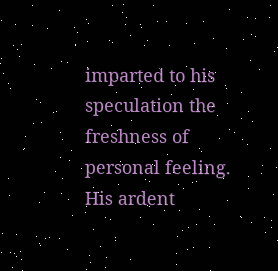imparted to his speculation the freshness of personal feeling.  His ardent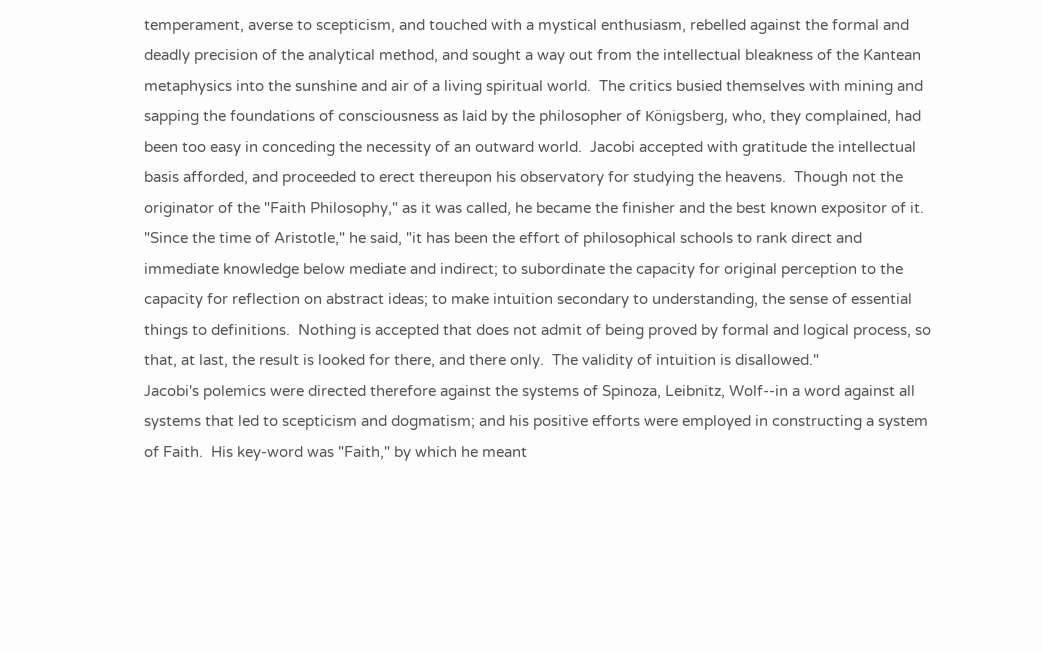temperament, averse to scepticism, and touched with a mystical enthusiasm, rebelled against the formal and deadly precision of the analytical method, and sought a way out from the intellectual bleakness of the Kantean metaphysics into the sunshine and air of a living spiritual world.  The critics busied themselves with mining and sapping the foundations of consciousness as laid by the philosopher of Königsberg, who, they complained, had been too easy in conceding the necessity of an outward world.  Jacobi accepted with gratitude the intellectual basis afforded, and proceeded to erect thereupon his observatory for studying the heavens.  Though not the originator of the "Faith Philosophy," as it was called, he became the finisher and the best known expositor of it.  "Since the time of Aristotle," he said, "it has been the effort of philosophical schools to rank direct and immediate knowledge below mediate and indirect; to subordinate the capacity for original perception to the capacity for reflection on abstract ideas; to make intuition secondary to understanding, the sense of essential things to definitions.  Nothing is accepted that does not admit of being proved by formal and logical process, so that, at last, the result is looked for there, and there only.  The validity of intuition is disallowed."
Jacobi's polemics were directed therefore against the systems of Spinoza, Leibnitz, Wolf--in a word against all systems that led to scepticism and dogmatism; and his positive efforts were employed in constructing a system of Faith.  His key-word was "Faith," by which he meant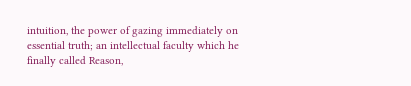intuition, the power of gazing immediately on essential truth; an intellectual faculty which he finally called Reason,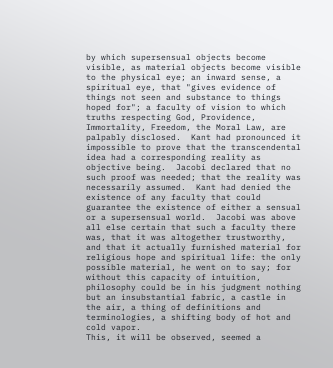by which supersensual objects become visible, as material objects become visible to the physical eye; an inward sense, a spiritual eye, that "gives evidence of things not seen and substance to things hoped for"; a faculty of vision to which truths respecting God, Providence, Immortality, Freedom, the Moral Law, are palpably disclosed.  Kant had pronounced it impossible to prove that the transcendental idea had a corresponding reality as objective being.  Jacobi declared that no such proof was needed; that the reality was necessarily assumed.  Kant had denied the existence of any faculty that could guarantee the existence of either a sensual or a supersensual world.  Jacobi was above all else certain that such a faculty there was, that it was altogether trustworthy, and that it actually furnished material for religious hope and spiritual life: the only possible material, he went on to say; for without this capacity of intuition, philosophy could be in his judgment nothing but an insubstantial fabric, a castle in the air, a thing of definitions and terminologies, a shifting body of hot and cold vapor.
This, it will be observed, seemed a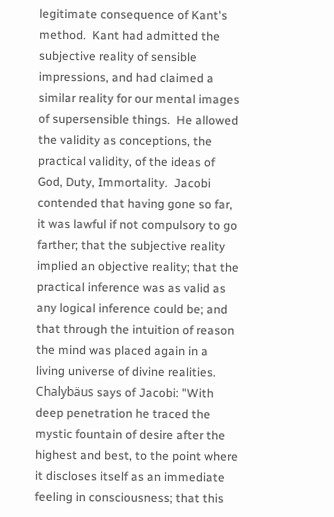legitimate consequence of Kant's method.  Kant had admitted the subjective reality of sensible impressions, and had claimed a similar reality for our mental images of supersensible things.  He allowed the validity as conceptions, the practical validity, of the ideas of God, Duty, Immortality.  Jacobi contended that having gone so far, it was lawful if not compulsory to go farther; that the subjective reality implied an objective reality; that the practical inference was as valid as any logical inference could be; and that through the intuition of reason the mind was placed again in a living universe of divine realities.
Chalybäus says of Jacobi: "With deep penetration he traced the mystic fountain of desire after the highest and best, to the point where it discloses itself as an immediate feeling in consciousness; that this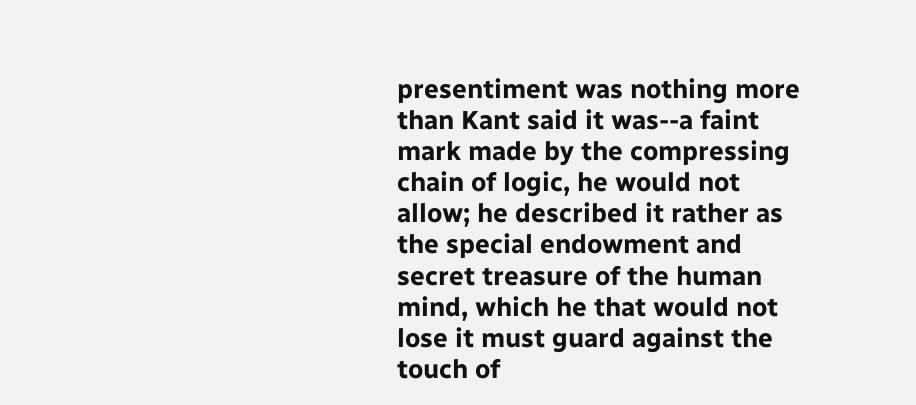presentiment was nothing more than Kant said it was--a faint mark made by the compressing chain of logic, he would not allow; he described it rather as the special endowment and secret treasure of the human mind, which he that would not lose it must guard against the touch of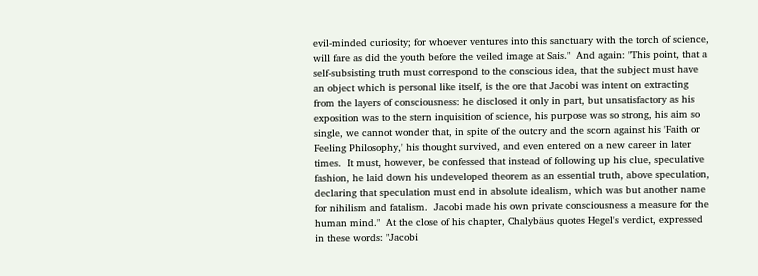evil-minded curiosity; for whoever ventures into this sanctuary with the torch of science, will fare as did the youth before the veiled image at Sais."  And again: "This point, that a self-subsisting truth must correspond to the conscious idea, that the subject must have an object which is personal like itself, is the ore that Jacobi was intent on extracting from the layers of consciousness: he disclosed it only in part, but unsatisfactory as his exposition was to the stern inquisition of science, his purpose was so strong, his aim so single, we cannot wonder that, in spite of the outcry and the scorn against his 'Faith or Feeling Philosophy,' his thought survived, and even entered on a new career in later times.  It must, however, be confessed that instead of following up his clue, speculative fashion, he laid down his undeveloped theorem as an essential truth, above speculation, declaring that speculation must end in absolute idealism, which was but another name for nihilism and fatalism.  Jacobi made his own private consciousness a measure for the human mind."  At the close of his chapter, Chalybäus quotes Hegel's verdict, expressed in these words: "Jacobi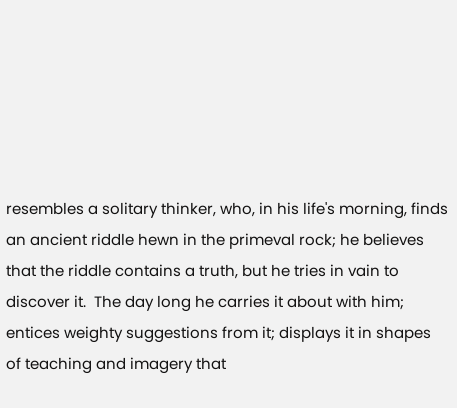resembles a solitary thinker, who, in his life's morning, finds an ancient riddle hewn in the primeval rock; he believes that the riddle contains a truth, but he tries in vain to discover it.  The day long he carries it about with him; entices weighty suggestions from it; displays it in shapes of teaching and imagery that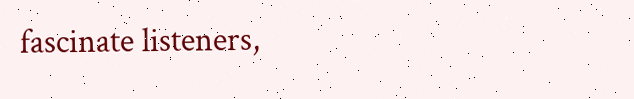fascinate listeners,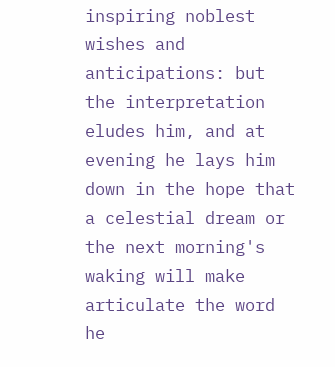inspiring noblest wishes and anticipations: but the interpretation eludes him, and at evening he lays him down in the hope that a celestial dream or the next morning's waking will make articulate the word he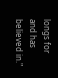longs for and has believed in."